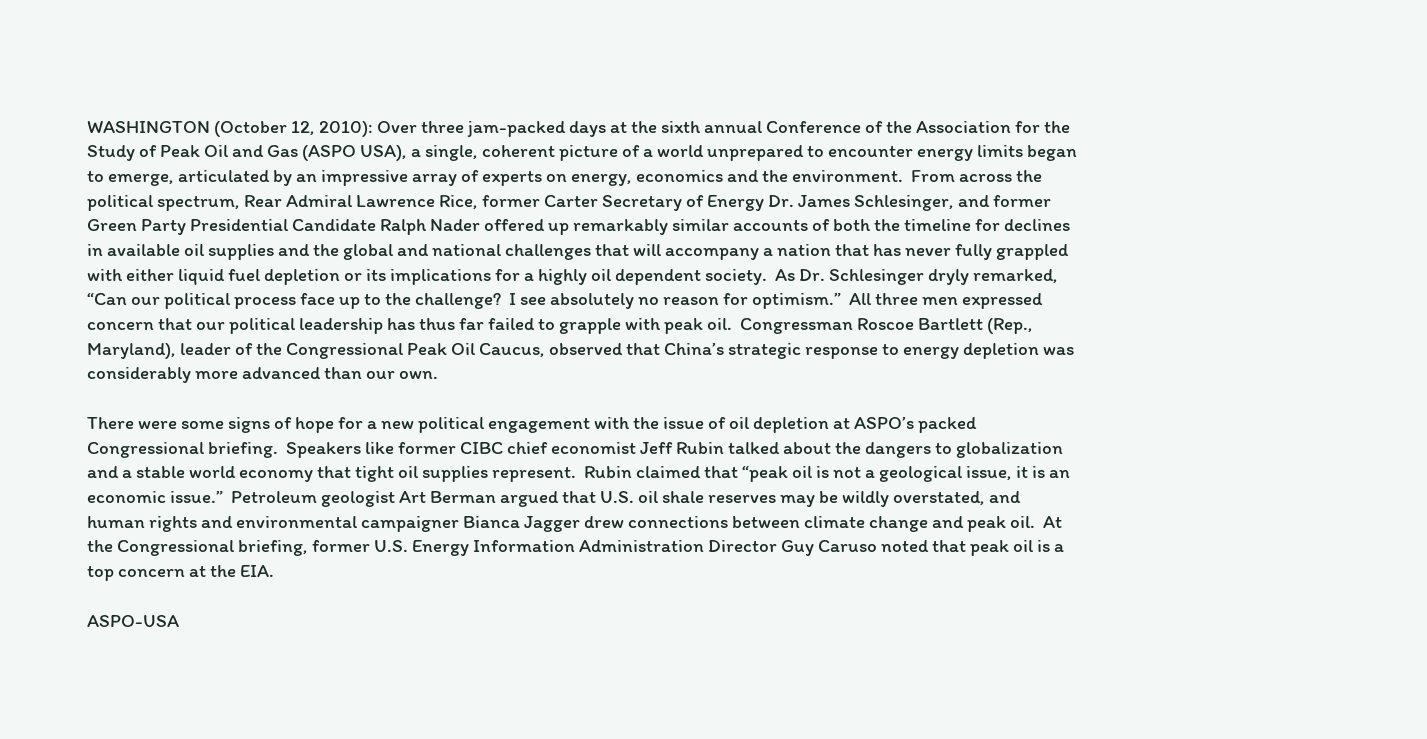WASHINGTON (October 12, 2010): Over three jam-packed days at the sixth annual Conference of the Association for the Study of Peak Oil and Gas (ASPO USA), a single, coherent picture of a world unprepared to encounter energy limits began to emerge, articulated by an impressive array of experts on energy, economics and the environment.  From across the political spectrum, Rear Admiral Lawrence Rice, former Carter Secretary of Energy Dr. James Schlesinger, and former Green Party Presidential Candidate Ralph Nader offered up remarkably similar accounts of both the timeline for declines in available oil supplies and the global and national challenges that will accompany a nation that has never fully grappled with either liquid fuel depletion or its implications for a highly oil dependent society.  As Dr. Schlesinger dryly remarked, “Can our political process face up to the challenge?  I see absolutely no reason for optimism.”  All three men expressed concern that our political leadership has thus far failed to grapple with peak oil.  Congressman Roscoe Bartlett (Rep., Maryland), leader of the Congressional Peak Oil Caucus, observed that China’s strategic response to energy depletion was considerably more advanced than our own.

There were some signs of hope for a new political engagement with the issue of oil depletion at ASPO’s packed Congressional briefing.  Speakers like former CIBC chief economist Jeff Rubin talked about the dangers to globalization and a stable world economy that tight oil supplies represent.  Rubin claimed that “peak oil is not a geological issue, it is an economic issue.”  Petroleum geologist Art Berman argued that U.S. oil shale reserves may be wildly overstated, and human rights and environmental campaigner Bianca Jagger drew connections between climate change and peak oil.  At the Congressional briefing, former U.S. Energy Information Administration Director Guy Caruso noted that peak oil is a top concern at the EIA.

ASPO-USA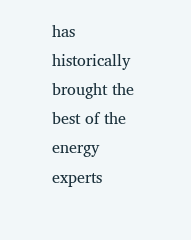has historically brought the best of the energy experts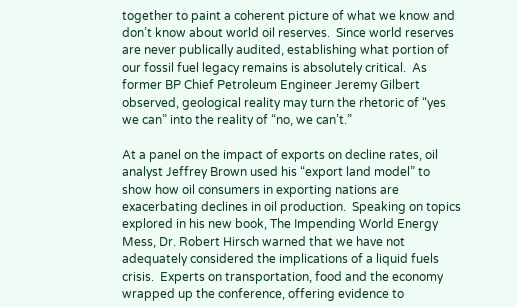together to paint a coherent picture of what we know and don’t know about world oil reserves.  Since world reserves are never publically audited, establishing what portion of our fossil fuel legacy remains is absolutely critical.  As former BP Chief Petroleum Engineer Jeremy Gilbert observed, geological reality may turn the rhetoric of “yes we can” into the reality of “no, we can’t.”

At a panel on the impact of exports on decline rates, oil analyst Jeffrey Brown used his “export land model” to show how oil consumers in exporting nations are exacerbating declines in oil production.  Speaking on topics explored in his new book, The Impending World Energy Mess, Dr. Robert Hirsch warned that we have not adequately considered the implications of a liquid fuels crisis.  Experts on transportation, food and the economy wrapped up the conference, offering evidence to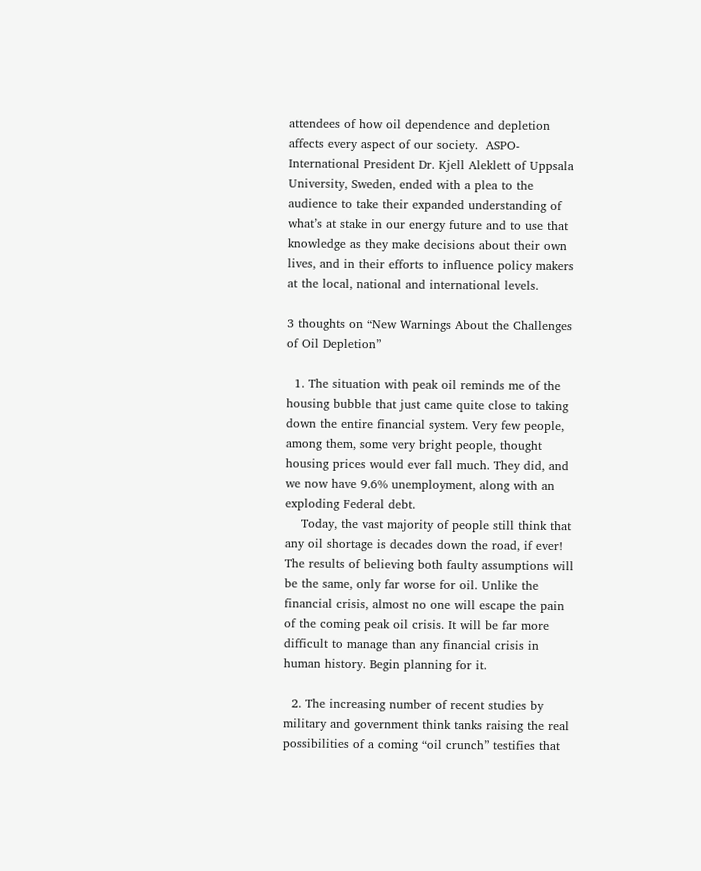attendees of how oil dependence and depletion affects every aspect of our society.  ASPO-International President Dr. Kjell Aleklett of Uppsala University, Sweden, ended with a plea to the audience to take their expanded understanding of what’s at stake in our energy future and to use that knowledge as they make decisions about their own lives, and in their efforts to influence policy makers at the local, national and international levels.

3 thoughts on “New Warnings About the Challenges of Oil Depletion”

  1. The situation with peak oil reminds me of the housing bubble that just came quite close to taking down the entire financial system. Very few people, among them, some very bright people, thought housing prices would ever fall much. They did, and we now have 9.6% unemployment, along with an exploding Federal debt.
    Today, the vast majority of people still think that any oil shortage is decades down the road, if ever! The results of believing both faulty assumptions will be the same, only far worse for oil. Unlike the financial crisis, almost no one will escape the pain of the coming peak oil crisis. It will be far more difficult to manage than any financial crisis in human history. Begin planning for it.

  2. The increasing number of recent studies by military and government think tanks raising the real possibilities of a coming “oil crunch” testifies that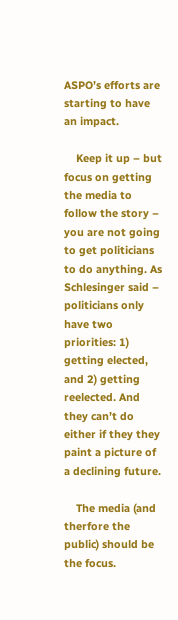ASPO’s efforts are starting to have an impact.

    Keep it up – but focus on getting the media to follow the story – you are not going to get politicians to do anything. As Schlesinger said – politicians only have two priorities: 1) getting elected, and 2) getting reelected. And they can’t do either if they they paint a picture of a declining future.

    The media (and therfore the public) should be the focus.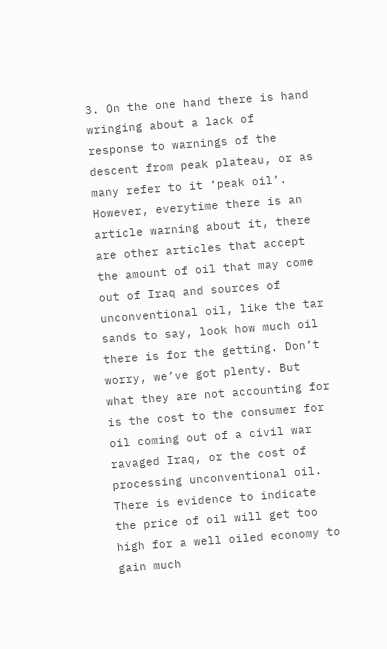3. On the one hand there is hand wringing about a lack of response to warnings of the descent from peak plateau, or as many refer to it ‘peak oil’. However, everytime there is an article warning about it, there are other articles that accept the amount of oil that may come out of Iraq and sources of unconventional oil, like the tar sands to say, look how much oil there is for the getting. Don’t worry, we’ve got plenty. But what they are not accounting for is the cost to the consumer for oil coming out of a civil war ravaged Iraq, or the cost of processing unconventional oil. There is evidence to indicate the price of oil will get too high for a well oiled economy to gain much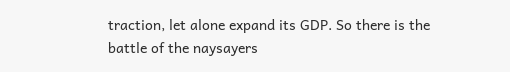traction, let alone expand its GDP. So there is the battle of the naysayers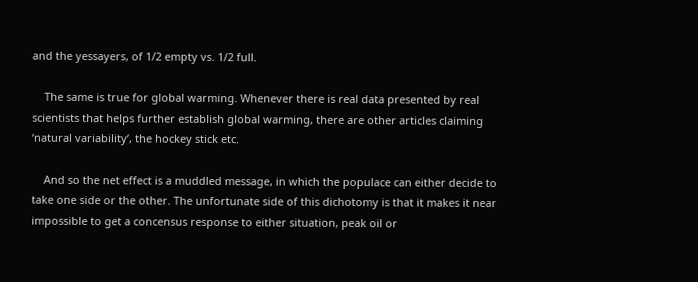and the yessayers, of 1/2 empty vs. 1/2 full.

    The same is true for global warming. Whenever there is real data presented by real scientists that helps further establish global warming, there are other articles claiming ‘natural variability’, the hockey stick etc.

    And so the net effect is a muddled message, in which the populace can either decide to take one side or the other. The unfortunate side of this dichotomy is that it makes it near impossible to get a concensus response to either situation, peak oil or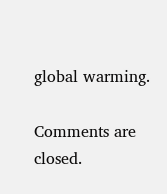global warming.

Comments are closed.